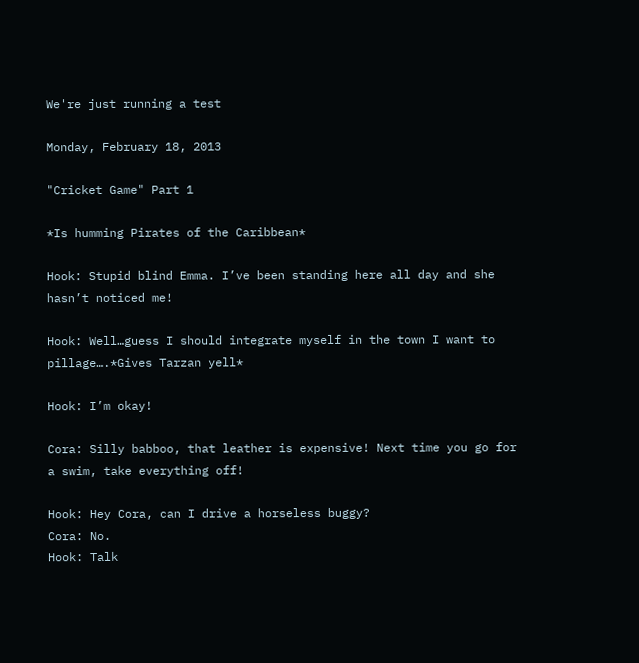We're just running a test

Monday, February 18, 2013

"Cricket Game" Part 1

*Is humming Pirates of the Caribbean*

Hook: Stupid blind Emma. I’ve been standing here all day and she hasn’t noticed me!

Hook: Well…guess I should integrate myself in the town I want to pillage….*Gives Tarzan yell*

Hook: I’m okay!

Cora: Silly babboo, that leather is expensive! Next time you go for a swim, take everything off!

Hook: Hey Cora, can I drive a horseless buggy?
Cora: No.
Hook: Talk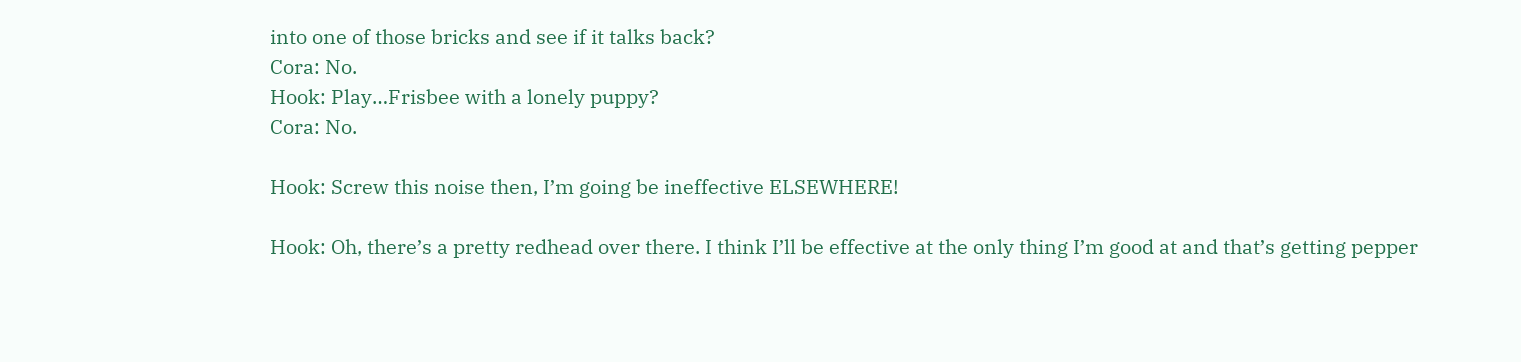into one of those bricks and see if it talks back?
Cora: No.
Hook: Play…Frisbee with a lonely puppy?
Cora: No.

Hook: Screw this noise then, I’m going be ineffective ELSEWHERE!

Hook: Oh, there’s a pretty redhead over there. I think I’ll be effective at the only thing I’m good at and that’s getting pepper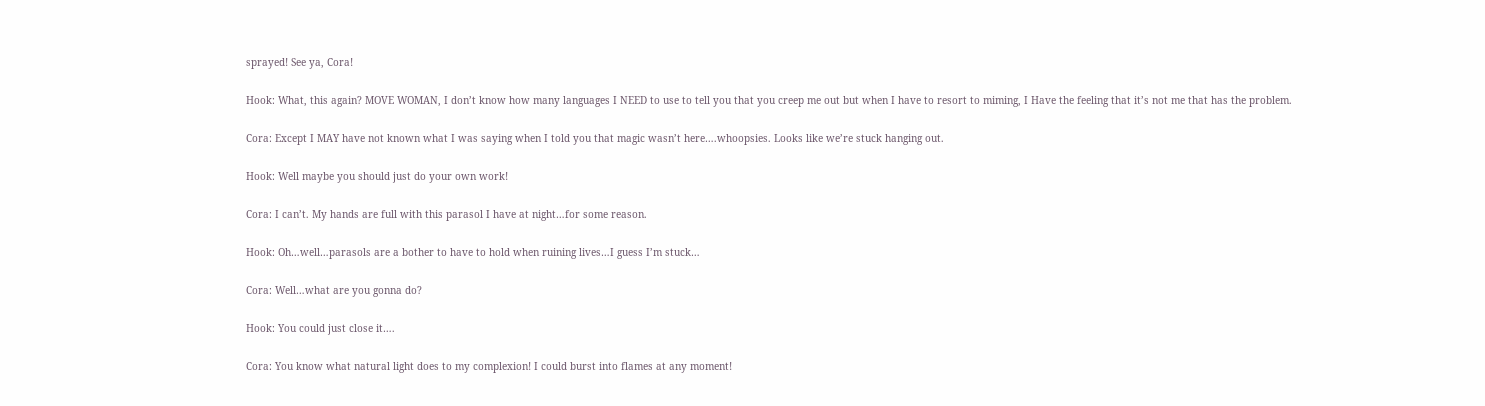sprayed! See ya, Cora!

Hook: What, this again? MOVE WOMAN, I don’t know how many languages I NEED to use to tell you that you creep me out but when I have to resort to miming, I Have the feeling that it’s not me that has the problem.

Cora: Except I MAY have not known what I was saying when I told you that magic wasn’t here….whoopsies. Looks like we’re stuck hanging out.

Hook: Well maybe you should just do your own work!

Cora: I can’t. My hands are full with this parasol I have at night…for some reason.

Hook: Oh…well…parasols are a bother to have to hold when ruining lives…I guess I’m stuck…

Cora: Well…what are you gonna do?

Hook: You could just close it….

Cora: You know what natural light does to my complexion! I could burst into flames at any moment!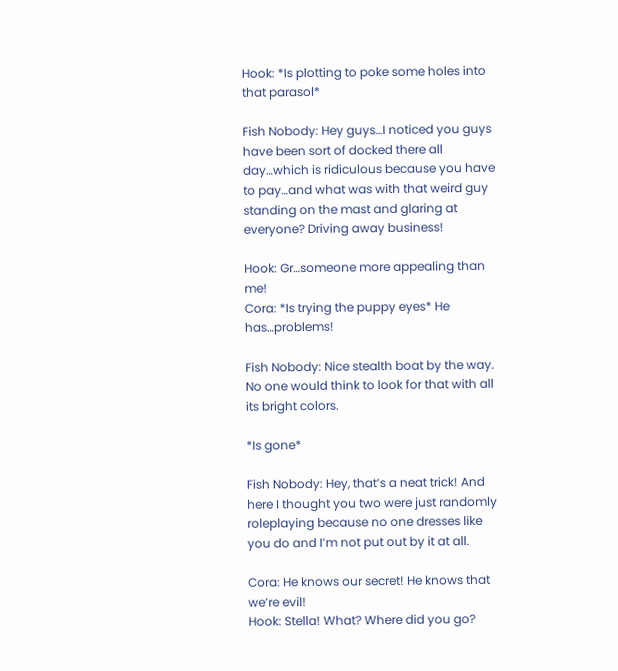Hook: *Is plotting to poke some holes into that parasol*

Fish Nobody: Hey guys…I noticed you guys have been sort of docked there all day…which is ridiculous because you have to pay…and what was with that weird guy standing on the mast and glaring at everyone? Driving away business!

Hook: Gr…someone more appealing than me!
Cora: *Is trying the puppy eyes* He has…problems!

Fish Nobody: Nice stealth boat by the way. No one would think to look for that with all its bright colors.

*Is gone*

Fish Nobody: Hey, that’s a neat trick! And here I thought you two were just randomly roleplaying because no one dresses like you do and I’m not put out by it at all.

Cora: He knows our secret! He knows that we’re evil!
Hook: Stella! What? Where did you go?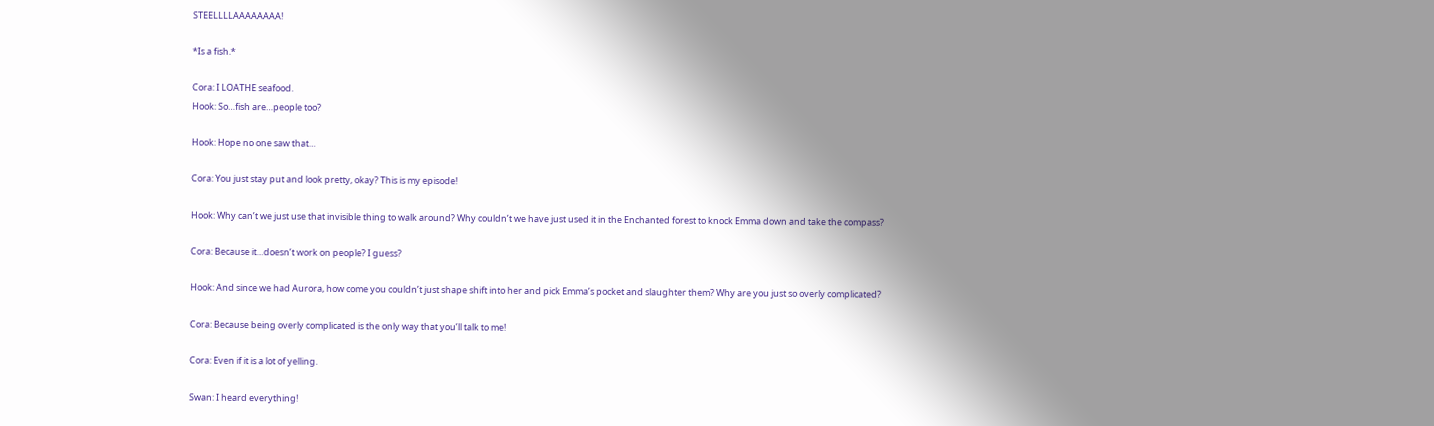STEELLLLAAAAAAAA!

*Is a fish.*

Cora: I LOATHE seafood.
Hook: So…fish are…people too?

Hook: Hope no one saw that…

Cora: You just stay put and look pretty, okay? This is my episode!

Hook: Why can’t we just use that invisible thing to walk around? Why couldn’t we have just used it in the Enchanted forest to knock Emma down and take the compass?

Cora: Because it…doesn’t work on people? I guess?

Hook: And since we had Aurora, how come you couldn’t just shape shift into her and pick Emma’s pocket and slaughter them? Why are you just so overly complicated?

Cora: Because being overly complicated is the only way that you’ll talk to me!

Cora: Even if it is a lot of yelling.

Swan: I heard everything!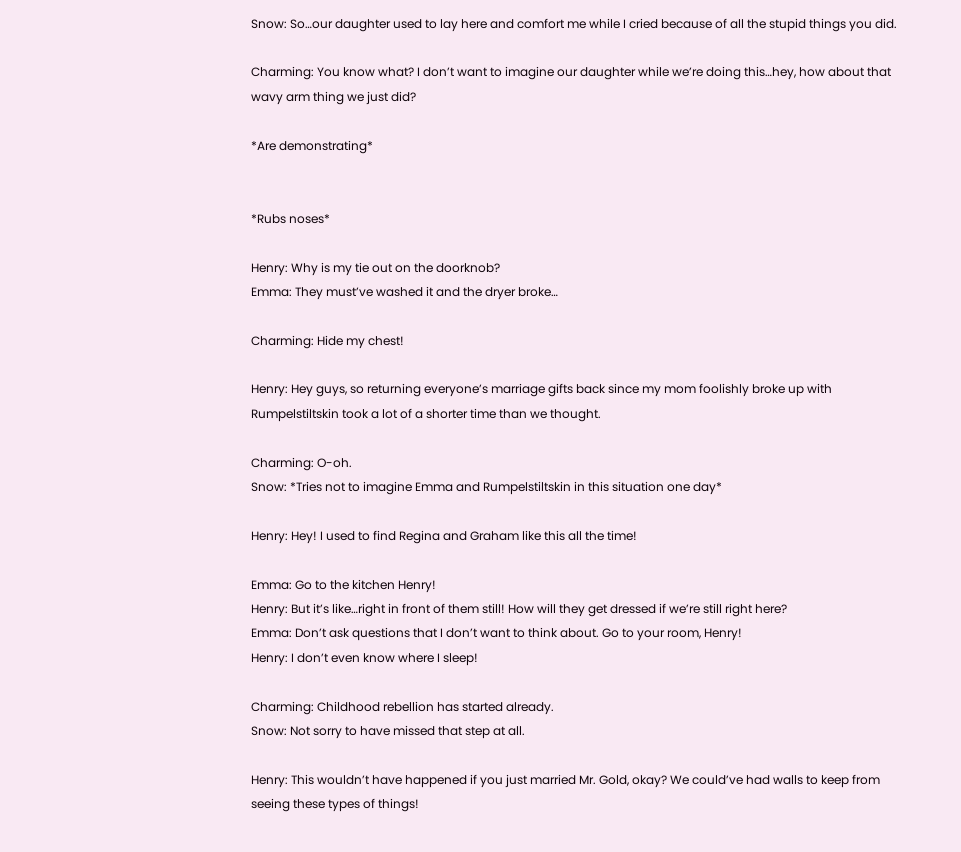Snow: So…our daughter used to lay here and comfort me while I cried because of all the stupid things you did.

Charming: You know what? I don’t want to imagine our daughter while we’re doing this…hey, how about that wavy arm thing we just did?

*Are demonstrating*


*Rubs noses*

Henry: Why is my tie out on the doorknob?
Emma: They must’ve washed it and the dryer broke…

Charming: Hide my chest!

Henry: Hey guys, so returning everyone’s marriage gifts back since my mom foolishly broke up with Rumpelstiltskin took a lot of a shorter time than we thought.

Charming: O-oh.
Snow: *Tries not to imagine Emma and Rumpelstiltskin in this situation one day*

Henry: Hey! I used to find Regina and Graham like this all the time!

Emma: Go to the kitchen Henry!
Henry: But it’s like…right in front of them still! How will they get dressed if we’re still right here?
Emma: Don’t ask questions that I don’t want to think about. Go to your room, Henry!
Henry: I don’t even know where I sleep!

Charming: Childhood rebellion has started already.
Snow: Not sorry to have missed that step at all.

Henry: This wouldn’t have happened if you just married Mr. Gold, okay? We could’ve had walls to keep from seeing these types of things!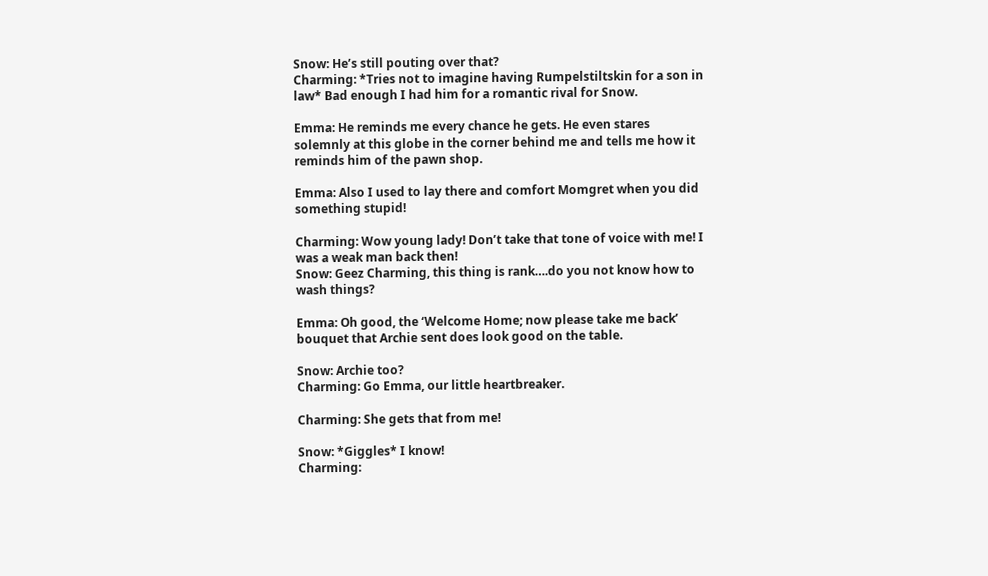Snow: He’s still pouting over that?
Charming: *Tries not to imagine having Rumpelstiltskin for a son in law* Bad enough I had him for a romantic rival for Snow.

Emma: He reminds me every chance he gets. He even stares solemnly at this globe in the corner behind me and tells me how it reminds him of the pawn shop.

Emma: Also I used to lay there and comfort Momgret when you did something stupid!

Charming: Wow young lady! Don’t take that tone of voice with me! I was a weak man back then!
Snow: Geez Charming, this thing is rank….do you not know how to wash things?

Emma: Oh good, the ‘Welcome Home; now please take me back’ bouquet that Archie sent does look good on the table.

Snow: Archie too?
Charming: Go Emma, our little heartbreaker.

Charming: She gets that from me!

Snow: *Giggles* I know!
Charming: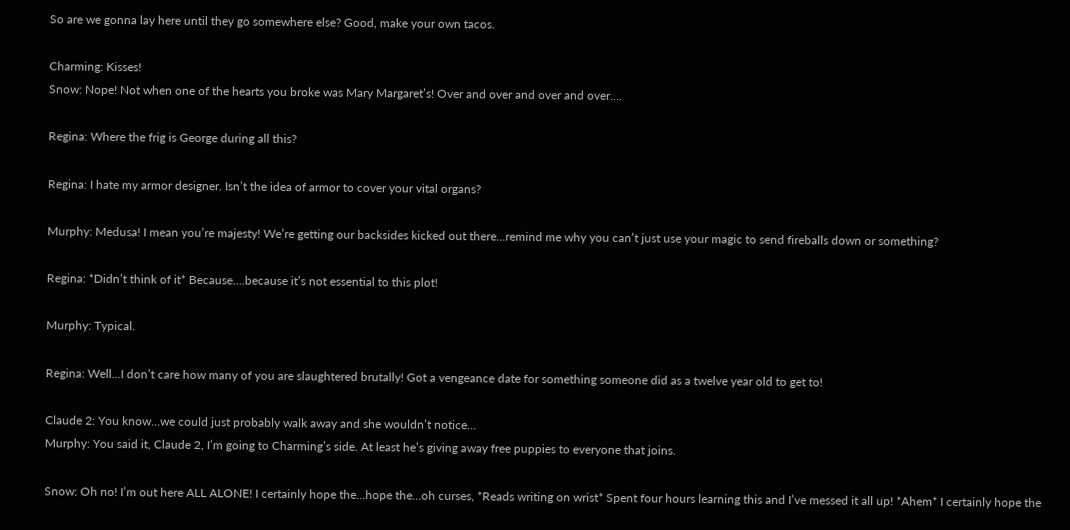So are we gonna lay here until they go somewhere else? Good, make your own tacos.

Charming: Kisses!
Snow: Nope! Not when one of the hearts you broke was Mary Margaret’s! Over and over and over and over….

Regina: Where the frig is George during all this?

Regina: I hate my armor designer. Isn’t the idea of armor to cover your vital organs?

Murphy: Medusa! I mean you’re majesty! We’re getting our backsides kicked out there…remind me why you can’t just use your magic to send fireballs down or something?

Regina: *Didn’t think of it* Because….because it’s not essential to this plot!

Murphy: Typical.

Regina: Well…I don’t care how many of you are slaughtered brutally! Got a vengeance date for something someone did as a twelve year old to get to!

Claude 2: You know…we could just probably walk away and she wouldn’t notice…
Murphy: You said it, Claude 2, I’m going to Charming’s side. At least he’s giving away free puppies to everyone that joins.

Snow: Oh no! I’m out here ALL ALONE! I certainly hope the…hope the…oh curses, *Reads writing on wrist* Spent four hours learning this and I’ve messed it all up! *Ahem* I certainly hope the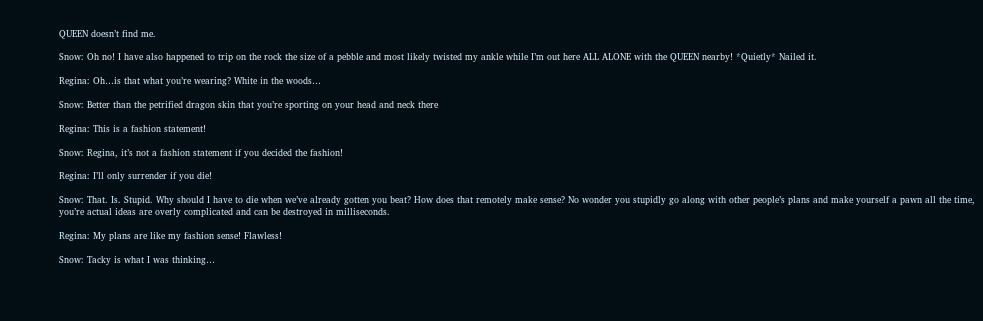QUEEN doesn’t find me.

Snow: Oh no! I have also happened to trip on the rock the size of a pebble and most likely twisted my ankle while I’m out here ALL ALONE with the QUEEN nearby! *Quietly* Nailed it.

Regina: Oh…is that what you’re wearing? White in the woods…

Snow: Better than the petrified dragon skin that you’re sporting on your head and neck there

Regina: This is a fashion statement!

Snow: Regina, it’s not a fashion statement if you decided the fashion!

Regina: I’ll only surrender if you die!

Snow: That. Is. Stupid. Why should I have to die when we’ve already gotten you beat? How does that remotely make sense? No wonder you stupidly go along with other people’s plans and make yourself a pawn all the time, you’re actual ideas are overly complicated and can be destroyed in milliseconds.

Regina: My plans are like my fashion sense! Flawless!

Snow: Tacky is what I was thinking…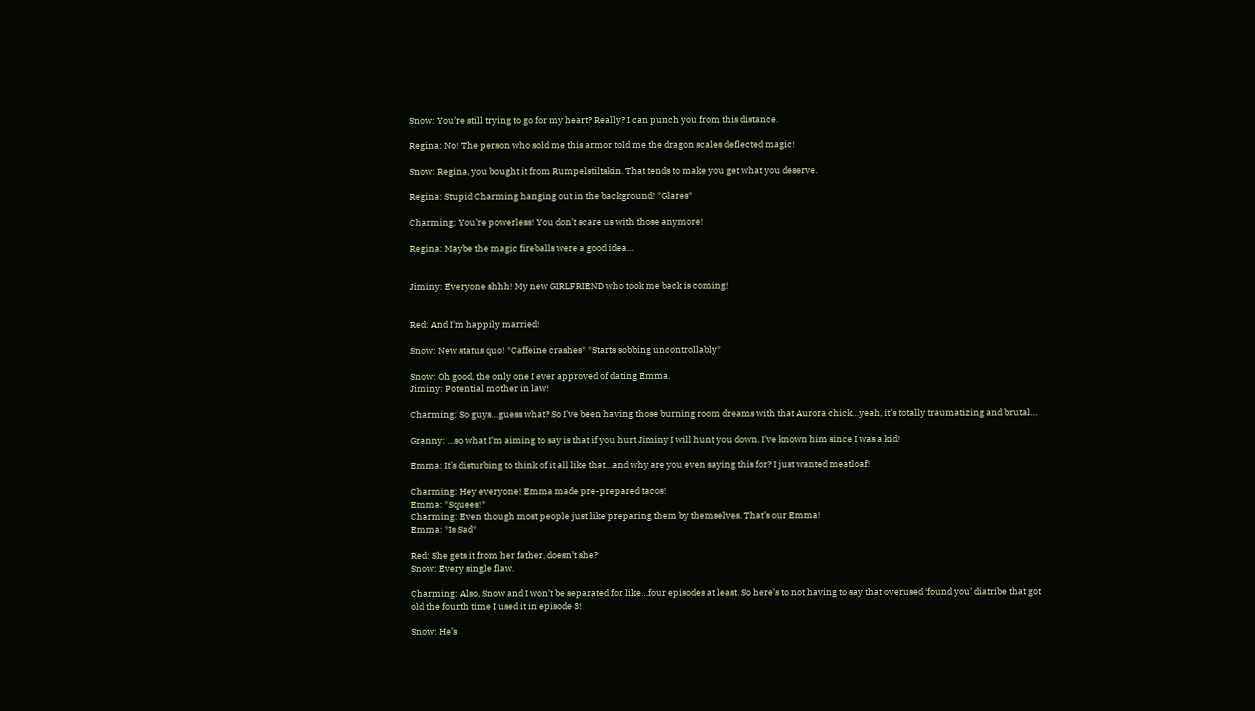Snow: You’re still trying to go for my heart? Really? I can punch you from this distance.

Regina: No! The person who sold me this armor told me the dragon scales deflected magic!

Snow: Regina, you bought it from Rumpelstiltskin. That tends to make you get what you deserve.

Regina: Stupid Charming hanging out in the background! *Glares*

Charming: You’re powerless! You don’t scare us with those anymore!

Regina: Maybe the magic fireballs were a good idea…


Jiminy: Everyone shhh! My new GIRLFRIEND who took me back is coming!


Red: And I’m happily married!

Snow: New status quo! *Caffeine crashes* *Starts sobbing uncontrollably*

Snow: Oh good, the only one I ever approved of dating Emma.
Jiminy: Potential mother in law!

Charming: So guys…guess what? So I’ve been having those burning room dreams with that Aurora chick…yeah, it’s totally traumatizing and brutal…

Granny: …so what I’m aiming to say is that if you hurt Jiminy I will hunt you down. I’ve known him since I was a kid!

Emma: It’s disturbing to think of it all like that…and why are you even saying this for? I just wanted meatloaf!

Charming: Hey everyone! Emma made pre-prepared tacos!
Emma: *Squees!*
Charming: Even though most people just like preparing them by themselves. That’s our Emma!
Emma: *Is Sad*

Red: She gets it from her father, doesn’t she?
Snow: Every single flaw.

Charming: Also, Snow and I won’t be separated for like…four episodes at least. So here’s to not having to say that overused ‘found you’ diatribe that got old the fourth time I used it in episode 3!

Snow: He’s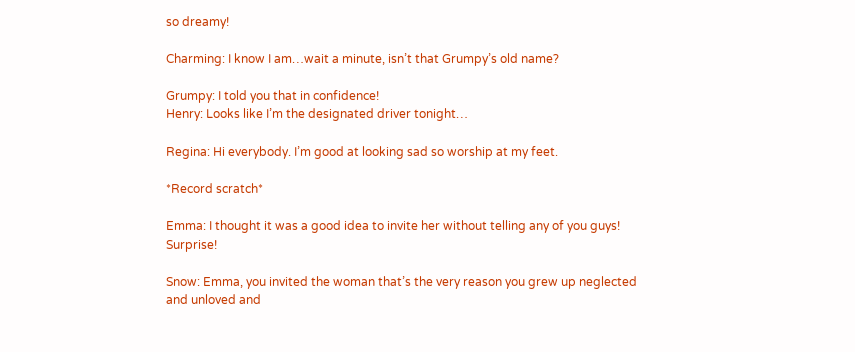so dreamy!

Charming: I know I am…wait a minute, isn’t that Grumpy’s old name?

Grumpy: I told you that in confidence!
Henry: Looks like I’m the designated driver tonight…

Regina: Hi everybody. I’m good at looking sad so worship at my feet.

*Record scratch*

Emma: I thought it was a good idea to invite her without telling any of you guys! Surprise!

Snow: Emma, you invited the woman that’s the very reason you grew up neglected and unloved and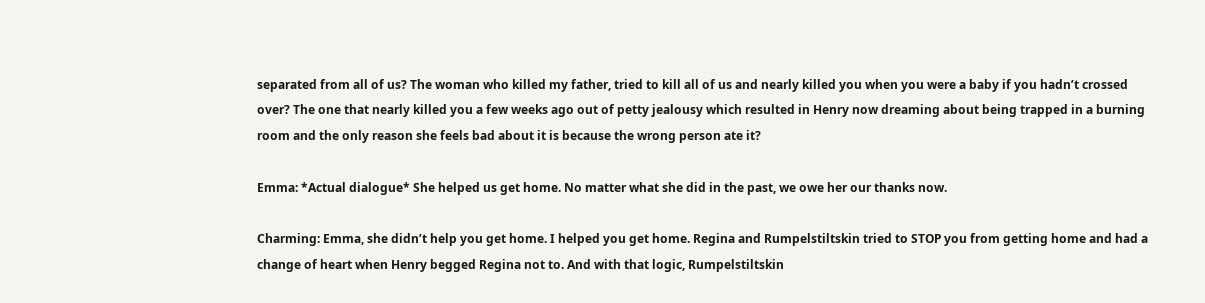separated from all of us? The woman who killed my father, tried to kill all of us and nearly killed you when you were a baby if you hadn’t crossed over? The one that nearly killed you a few weeks ago out of petty jealousy which resulted in Henry now dreaming about being trapped in a burning room and the only reason she feels bad about it is because the wrong person ate it?

Emma: *Actual dialogue* She helped us get home. No matter what she did in the past, we owe her our thanks now.

Charming: Emma, she didn’t help you get home. I helped you get home. Regina and Rumpelstiltskin tried to STOP you from getting home and had a change of heart when Henry begged Regina not to. And with that logic, Rumpelstiltskin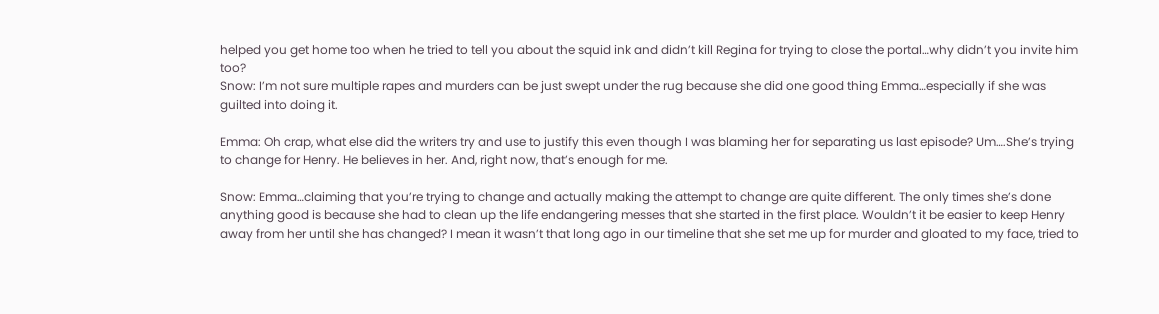helped you get home too when he tried to tell you about the squid ink and didn’t kill Regina for trying to close the portal…why didn’t you invite him too?
Snow: I’m not sure multiple rapes and murders can be just swept under the rug because she did one good thing Emma…especially if she was guilted into doing it.

Emma: Oh crap, what else did the writers try and use to justify this even though I was blaming her for separating us last episode? Um….She’s trying to change for Henry. He believes in her. And, right now, that’s enough for me.

Snow: Emma…claiming that you’re trying to change and actually making the attempt to change are quite different. The only times she’s done anything good is because she had to clean up the life endangering messes that she started in the first place. Wouldn’t it be easier to keep Henry away from her until she has changed? I mean it wasn’t that long ago in our timeline that she set me up for murder and gloated to my face, tried to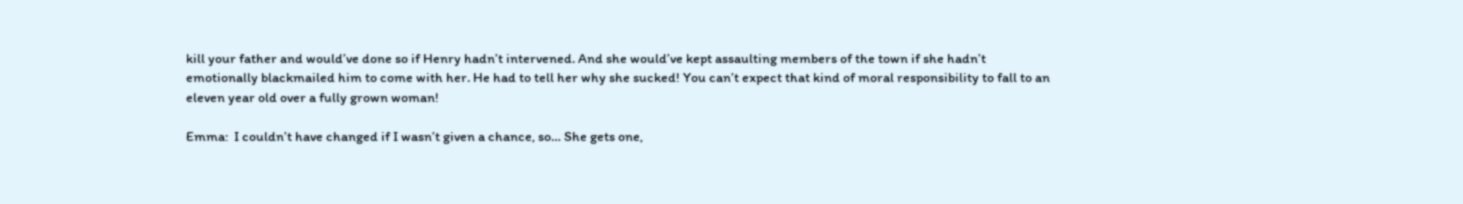kill your father and would’ve done so if Henry hadn’t intervened. And she would’ve kept assaulting members of the town if she hadn’t emotionally blackmailed him to come with her. He had to tell her why she sucked! You can’t expect that kind of moral responsibility to fall to an eleven year old over a fully grown woman!

Emma:  I couldn’t have changed if I wasn’t given a chance, so… She gets one,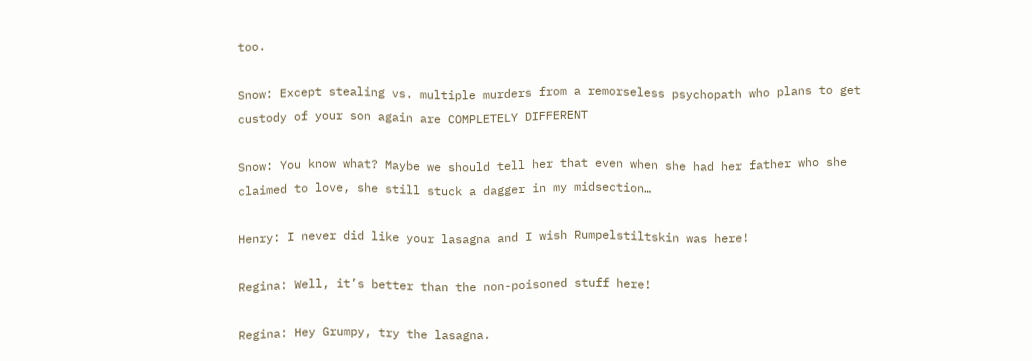too.

Snow: Except stealing vs. multiple murders from a remorseless psychopath who plans to get custody of your son again are COMPLETELY DIFFERENT

Snow: You know what? Maybe we should tell her that even when she had her father who she claimed to love, she still stuck a dagger in my midsection…

Henry: I never did like your lasagna and I wish Rumpelstiltskin was here!

Regina: Well, it’s better than the non-poisoned stuff here!

Regina: Hey Grumpy, try the lasagna.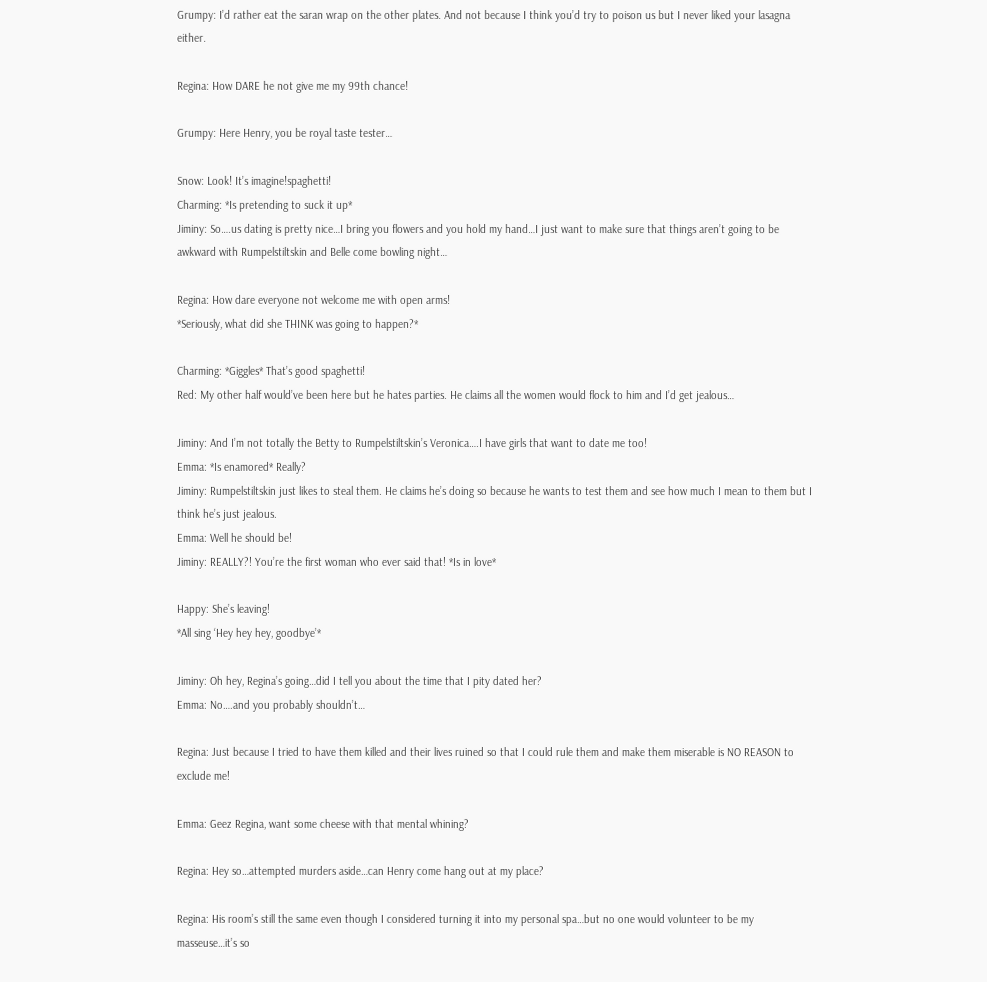Grumpy: I’d rather eat the saran wrap on the other plates. And not because I think you’d try to poison us but I never liked your lasagna either.

Regina: How DARE he not give me my 99th chance!

Grumpy: Here Henry, you be royal taste tester…

Snow: Look! It’s imagine!spaghetti!
Charming: *Is pretending to suck it up*
Jiminy: So….us dating is pretty nice…I bring you flowers and you hold my hand…I just want to make sure that things aren’t going to be awkward with Rumpelstiltskin and Belle come bowling night…

Regina: How dare everyone not welcome me with open arms!
*Seriously, what did she THINK was going to happen?*

Charming: *Giggles* That’s good spaghetti!
Red: My other half would’ve been here but he hates parties. He claims all the women would flock to him and I’d get jealous…

Jiminy: And I’m not totally the Betty to Rumpelstiltskin’s Veronica….I have girls that want to date me too!
Emma: *Is enamored* Really?
Jiminy: Rumpelstiltskin just likes to steal them. He claims he’s doing so because he wants to test them and see how much I mean to them but I think he’s just jealous.
Emma: Well he should be!
Jiminy: REALLY?! You’re the first woman who ever said that! *Is in love*

Happy: She’s leaving!
*All sing ‘Hey hey hey, goodbye’*

Jiminy: Oh hey, Regina’s going…did I tell you about the time that I pity dated her?
Emma: No….and you probably shouldn’t…

Regina: Just because I tried to have them killed and their lives ruined so that I could rule them and make them miserable is NO REASON to exclude me!

Emma: Geez Regina, want some cheese with that mental whining?

Regina: Hey so…attempted murders aside…can Henry come hang out at my place?

Regina: His room’s still the same even though I considered turning it into my personal spa…but no one would volunteer to be my masseuse…it’s so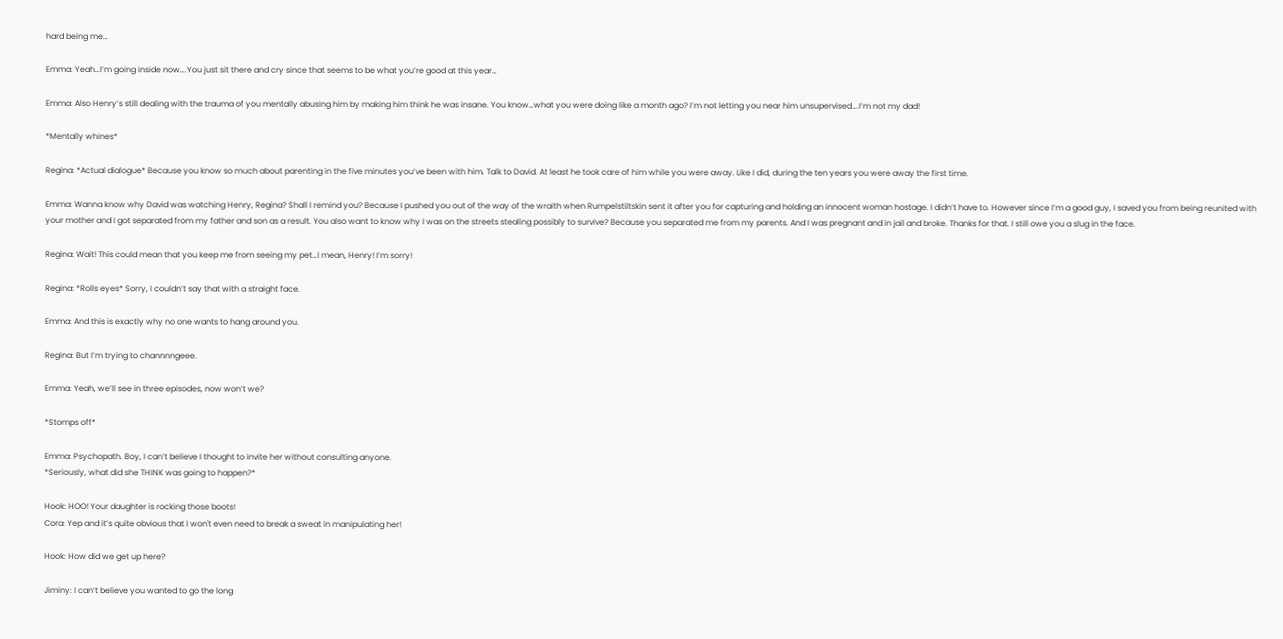hard being me…

Emma: Yeah…I’m going inside now….You just sit there and cry since that seems to be what you’re good at this year…

Emma: Also Henry’s still dealing with the trauma of you mentally abusing him by making him think he was insane. You know…what you were doing like a month ago? I’m not letting you near him unsupervised….I’m not my dad!

*Mentally whines*

Regina: *Actual dialogue* Because you know so much about parenting in the five minutes you’ve been with him. Talk to David. At least he took care of him while you were away. Like I did, during the ten years you were away the first time.

Emma: Wanna know why David was watching Henry, Regina? Shall I remind you? Because I pushed you out of the way of the wraith when Rumpelstiltskin sent it after you for capturing and holding an innocent woman hostage. I didn’t have to. However since I’m a good guy, I saved you from being reunited with your mother and I got separated from my father and son as a result. You also want to know why I was on the streets stealing possibly to survive? Because you separated me from my parents. And I was pregnant and in jail and broke. Thanks for that. I still owe you a slug in the face.

Regina: Wait! This could mean that you keep me from seeing my pet…I mean, Henry! I’m sorry!

Regina: *Rolls eyes* Sorry, I couldn’t say that with a straight face.

Emma: And this is exactly why no one wants to hang around you.

Regina: But I’m trying to channnngeee.

Emma: Yeah, we’ll see in three episodes, now won’t we?

*Stomps off*

Emma: Psychopath. Boy, I can’t believe I thought to invite her without consulting anyone.
*Seriously, what did she THINK was going to happen?*

Hook: HOO! Your daughter is rocking those boots!
Cora: Yep and it’s quite obvious that I won't even need to break a sweat in manipulating her!

Hook: How did we get up here?

Jiminy: I can’t believe you wanted to go the long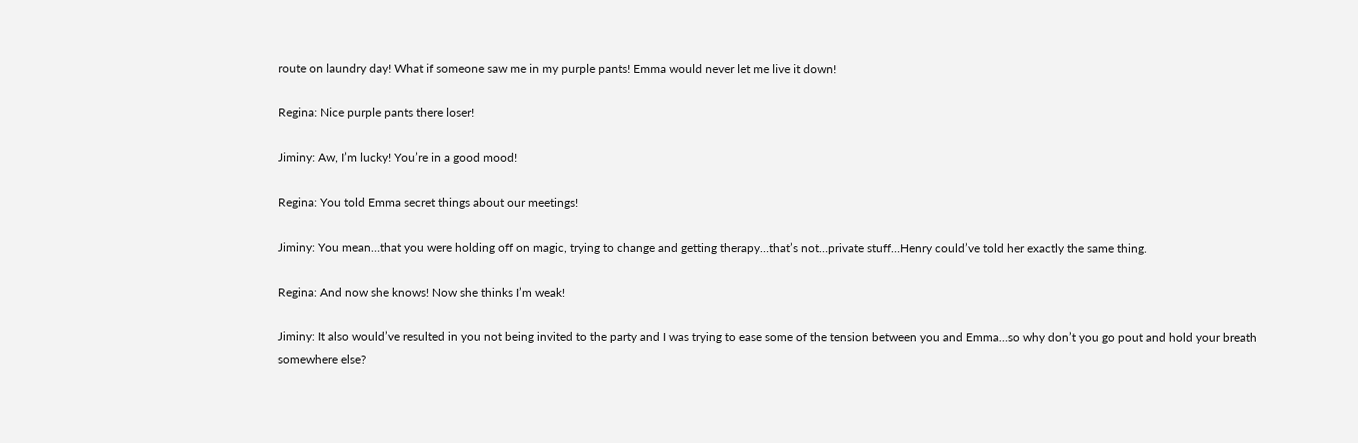route on laundry day! What if someone saw me in my purple pants! Emma would never let me live it down!

Regina: Nice purple pants there loser!

Jiminy: Aw, I’m lucky! You’re in a good mood!

Regina: You told Emma secret things about our meetings!

Jiminy: You mean…that you were holding off on magic, trying to change and getting therapy…that’s not…private stuff…Henry could’ve told her exactly the same thing.

Regina: And now she knows! Now she thinks I’m weak!

Jiminy: It also would’ve resulted in you not being invited to the party and I was trying to ease some of the tension between you and Emma…so why don’t you go pout and hold your breath
somewhere else?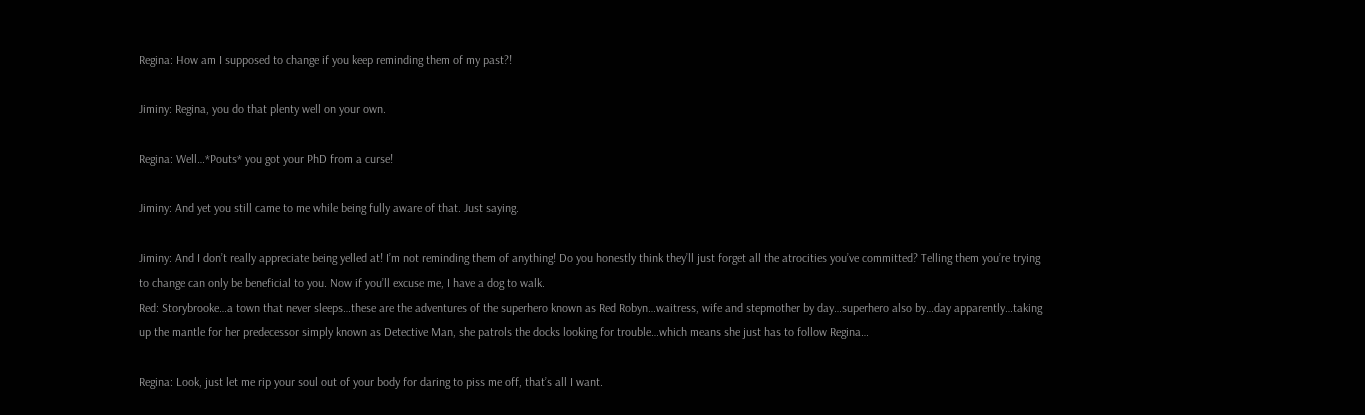Regina: How am I supposed to change if you keep reminding them of my past?!

Jiminy: Regina, you do that plenty well on your own.

Regina: Well…*Pouts* you got your PhD from a curse!

Jiminy: And yet you still came to me while being fully aware of that. Just saying.

Jiminy: And I don’t really appreciate being yelled at! I’m not reminding them of anything! Do you honestly think they’ll just forget all the atrocities you’ve committed? Telling them you’re trying to change can only be beneficial to you. Now if you’ll excuse me, I have a dog to walk.
Red: Storybrooke…a town that never sleeps…these are the adventures of the superhero known as Red Robyn…waitress, wife and stepmother by day…superhero also by…day apparently…taking up the mantle for her predecessor simply known as Detective Man, she patrols the docks looking for trouble…which means she just has to follow Regina…

Regina: Look, just let me rip your soul out of your body for daring to piss me off, that’s all I want.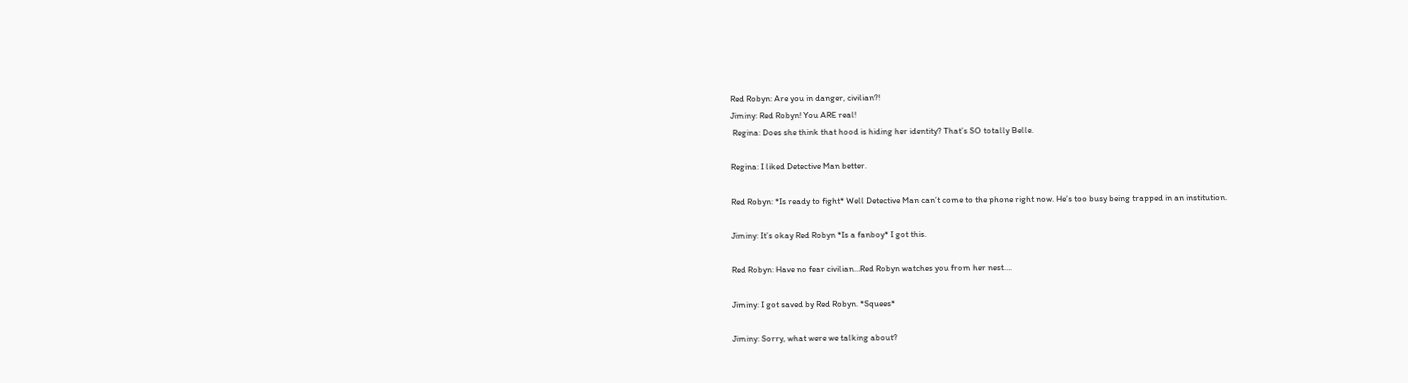Red Robyn: Are you in danger, civilian?!
Jiminy: Red Robyn! You ARE real!
 Regina: Does she think that hood is hiding her identity? That’s SO totally Belle.

Regina: I liked Detective Man better.

Red Robyn: *Is ready to fight* Well Detective Man can’t come to the phone right now. He’s too busy being trapped in an institution.

Jiminy: It’s okay Red Robyn *Is a fanboy* I got this.

Red Robyn: Have no fear civilian…Red Robyn watches you from her nest….

Jiminy: I got saved by Red Robyn. *Squees*

Jiminy: Sorry, what were we talking about?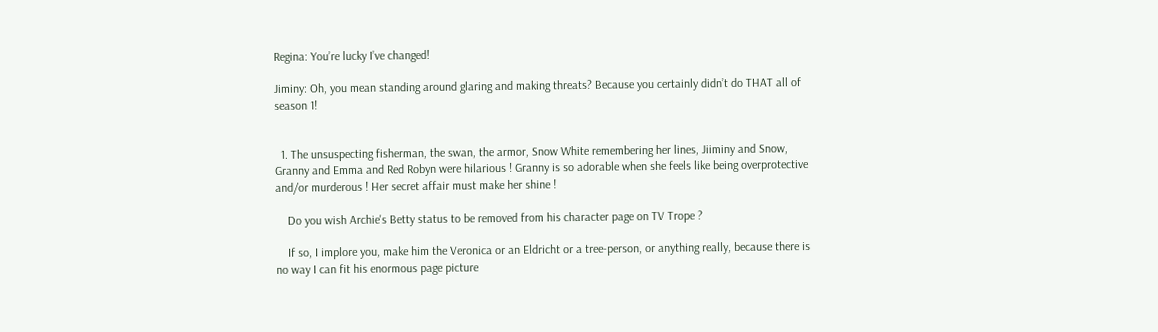Regina: You’re lucky I’ve changed!

Jiminy: Oh, you mean standing around glaring and making threats? Because you certainly didn’t do THAT all of season 1!


  1. The unsuspecting fisherman, the swan, the armor, Snow White remembering her lines, Jiiminy and Snow, Granny and Emma and Red Robyn were hilarious ! Granny is so adorable when she feels like being overprotective and/or murderous ! Her secret affair must make her shine !

    Do you wish Archie's Betty status to be removed from his character page on TV Trope ?

    If so, I implore you, make him the Veronica or an Eldricht or a tree-person, or anything really, because there is no way I can fit his enormous page picture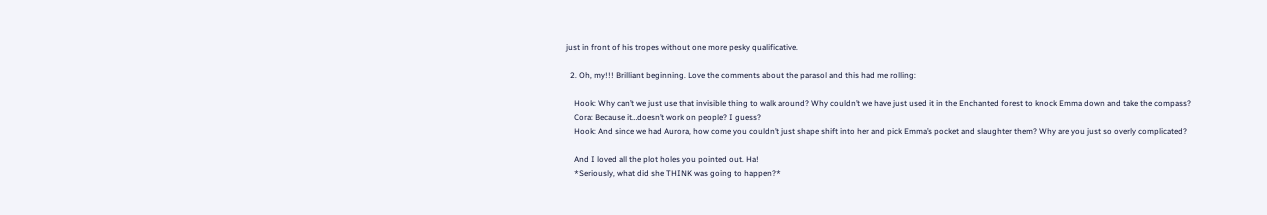just in front of his tropes without one more pesky qualificative.

  2. Oh, my!!! Brilliant beginning. Love the comments about the parasol and this had me rolling:

    Hook: Why can’t we just use that invisible thing to walk around? Why couldn’t we have just used it in the Enchanted forest to knock Emma down and take the compass?
    Cora: Because it…doesn’t work on people? I guess?
    Hook: And since we had Aurora, how come you couldn’t just shape shift into her and pick Emma’s pocket and slaughter them? Why are you just so overly complicated?

    And I loved all the plot holes you pointed out. Ha!
    *Seriously, what did she THINK was going to happen?*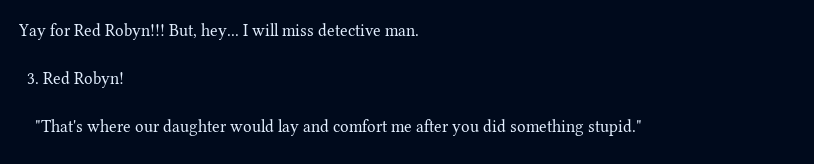Yay for Red Robyn!!! But, hey... I will miss detective man.

  3. Red Robyn!

    "That's where our daughter would lay and comfort me after you did something stupid."